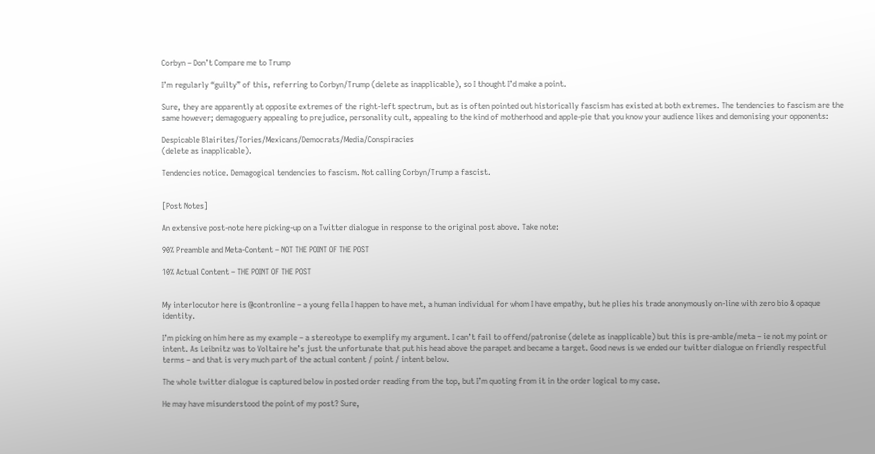Corbyn – Don’t Compare me to Trump

I’m regularly “guilty” of this, referring to Corbyn/Trump (delete as inapplicable), so I thought I’d make a point.

Sure, they are apparently at opposite extremes of the right-left spectrum, but as is often pointed out historically fascism has existed at both extremes. The tendencies to fascism are the same however; demagoguery appealing to prejudice, personality cult, appealing to the kind of motherhood and apple-pie that you know your audience likes and demonising your opponents:

Despicable Blairites/Tories/Mexicans/Democrats/Media/Conspiracies
(delete as inapplicable).

Tendencies notice. Demagogical tendencies to fascism. Not calling Corbyn/Trump a fascist.


[Post Notes]

An extensive post-note here picking-up on a Twitter dialogue in response to the original post above. Take note:

90% Preamble and Meta-Content – NOT THE POINT OF THE POST

10% Actual Content – THE POINT OF THE POST


My interlocutor here is @contronline – a young fella I happen to have met, a human individual for whom I have empathy, but he plies his trade anonymously on-line with zero bio & opaque identity.

I’m picking on him here as my example – a stereotype to exemplify my argument. I can’t fail to offend/patronise (delete as inapplicable) but this is pre-amble/meta – ie not my point or intent. As Leibnitz was to Voltaire he’s just the unfortunate that put his head above the parapet and became a target. Good news is we ended our twitter dialogue on friendly respectful terms – and that is very much part of the actual content / point / intent below.

The whole twitter dialogue is captured below in posted order reading from the top, but I’m quoting from it in the order logical to my case.

He may have misunderstood the point of my post? Sure,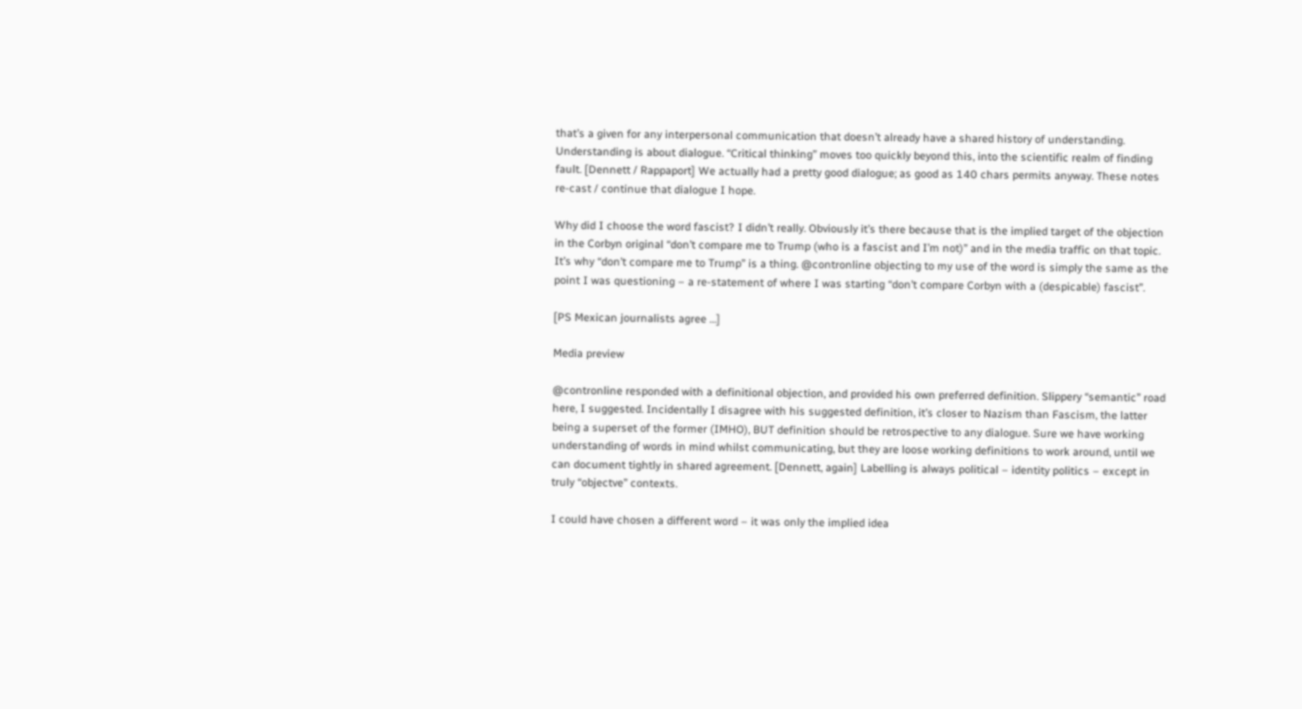that’s a given for any interpersonal communication that doesn’t already have a shared history of understanding. Understanding is about dialogue. “Critical thinking” moves too quickly beyond this, into the scientific realm of finding fault. [Dennett / Rappaport] We actually had a pretty good dialogue; as good as 140 chars permits anyway. These notes re-cast / continue that dialogue I hope.

Why did I choose the word fascist? I didn’t really. Obviously it’s there because that is the implied target of the objection in the Corbyn original “don’t compare me to Trump (who is a fascist and I’m not)” and in the media traffic on that topic. It’s why “don’t compare me to Trump” is a thing. @contronline objecting to my use of the word is simply the same as the point I was questioning – a re-statement of where I was starting “don’t compare Corbyn with a (despicable) fascist”.

[PS Mexican journalists agree …]

Media preview

@contronline responded with a definitional objection, and provided his own preferred definition. Slippery “semantic” road here, I suggested. Incidentally I disagree with his suggested definition, it’s closer to Nazism than Fascism, the latter being a superset of the former (IMHO), BUT definition should be retrospective to any dialogue. Sure we have working understanding of words in mind whilst communicating, but they are loose working definitions to work around, until we can document tightly in shared agreement. [Dennett, again] Labelling is always political – identity politics – except in truly “objectve” contexts.

I could have chosen a different word – it was only the implied idea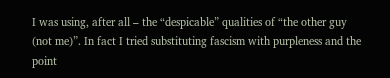I was using, after all – the “despicable” qualities of “the other guy (not me)”. In fact I tried substituting fascism with purpleness and the point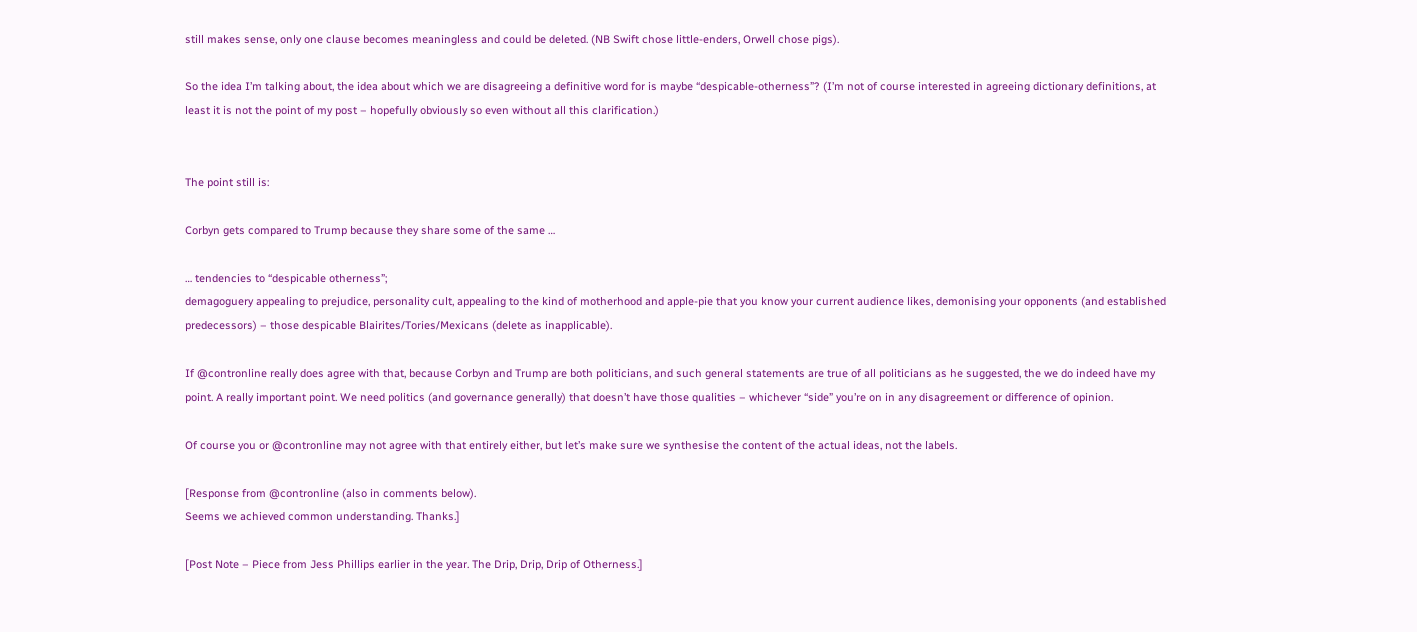still makes sense, only one clause becomes meaningless and could be deleted. (NB Swift chose little-enders, Orwell chose pigs).

So the idea I’m talking about, the idea about which we are disagreeing a definitive word for is maybe “despicable-otherness”? (I’m not of course interested in agreeing dictionary definitions, at least it is not the point of my post – hopefully obviously so even without all this clarification.)


The point still is:

Corbyn gets compared to Trump because they share some of the same …

… tendencies to “despicable otherness”;
demagoguery appealing to prejudice, personality cult, appealing to the kind of motherhood and apple-pie that you know your current audience likes, demonising your opponents (and established predecessors) – those despicable Blairites/Tories/Mexicans (delete as inapplicable).

If @contronline really does agree with that, because Corbyn and Trump are both politicians, and such general statements are true of all politicians as he suggested, the we do indeed have my point. A really important point. We need politics (and governance generally) that doesn’t have those qualities – whichever “side” you’re on in any disagreement or difference of opinion.

Of course you or @contronline may not agree with that entirely either, but let’s make sure we synthesise the content of the actual ideas, not the labels.

[Response from @contronline (also in comments below).
Seems we achieved common understanding. Thanks.]

[Post Note – Piece from Jess Phillips earlier in the year. The Drip, Drip, Drip of Otherness.]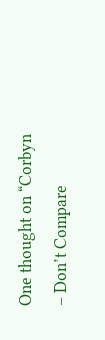One thought on “Corbyn – Don’t Compare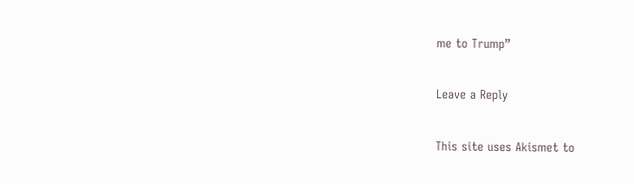me to Trump”

Leave a Reply

This site uses Akismet to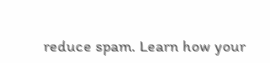reduce spam. Learn how your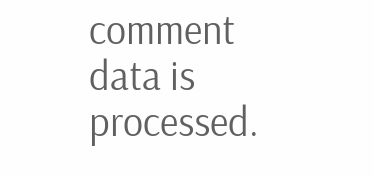comment data is processed.